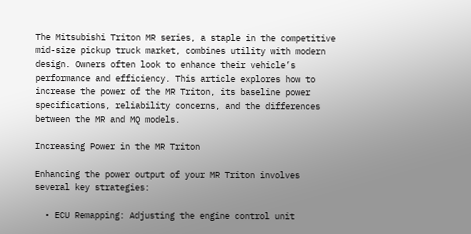The Mitsubishi Triton MR series, a staple in the competitive mid-size pickup truck market, combines utility with modern design. Owners often look to enhance their vehicle’s performance and efficiency. This article explores how to increase the power of the MR Triton, its baseline power specifications, reliability concerns, and the differences between the MR and MQ models.

Increasing Power in the MR Triton

Enhancing the power output of your MR Triton involves several key strategies:

  • ECU Remapping: Adjusting the engine control unit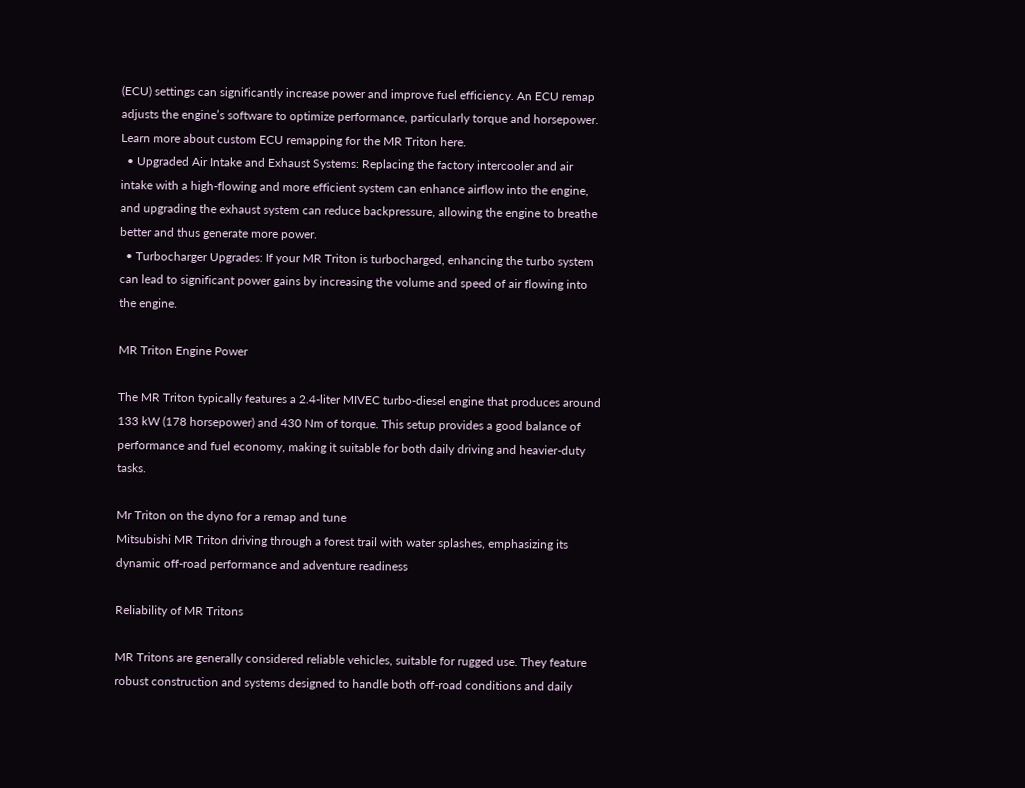(ECU) settings can significantly increase power and improve fuel efficiency. An ECU remap adjusts the engine’s software to optimize performance, particularly torque and horsepower. Learn more about custom ECU remapping for the MR Triton here.
  • Upgraded Air Intake and Exhaust Systems: Replacing the factory intercooler and air intake with a high-flowing and more efficient system can enhance airflow into the engine, and upgrading the exhaust system can reduce backpressure, allowing the engine to breathe better and thus generate more power.
  • Turbocharger Upgrades: If your MR Triton is turbocharged, enhancing the turbo system can lead to significant power gains by increasing the volume and speed of air flowing into the engine.

MR Triton Engine Power

The MR Triton typically features a 2.4-liter MIVEC turbo-diesel engine that produces around 133 kW (178 horsepower) and 430 Nm of torque. This setup provides a good balance of performance and fuel economy, making it suitable for both daily driving and heavier-duty tasks.

Mr Triton on the dyno for a remap and tune
Mitsubishi MR Triton driving through a forest trail with water splashes, emphasizing its dynamic off-road performance and adventure readiness

Reliability of MR Tritons

MR Tritons are generally considered reliable vehicles, suitable for rugged use. They feature robust construction and systems designed to handle both off-road conditions and daily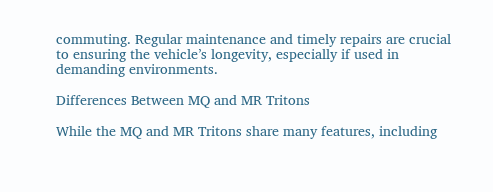commuting. Regular maintenance and timely repairs are crucial to ensuring the vehicle’s longevity, especially if used in demanding environments.

Differences Between MQ and MR Tritons

While the MQ and MR Tritons share many features, including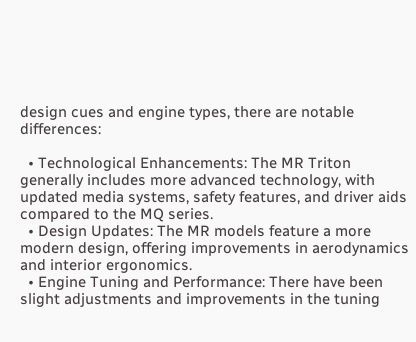design cues and engine types, there are notable differences:

  • Technological Enhancements: The MR Triton generally includes more advanced technology, with updated media systems, safety features, and driver aids compared to the MQ series.
  • Design Updates: The MR models feature a more modern design, offering improvements in aerodynamics and interior ergonomics.
  • Engine Tuning and Performance: There have been slight adjustments and improvements in the tuning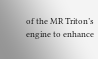of the MR Triton’s engine to enhance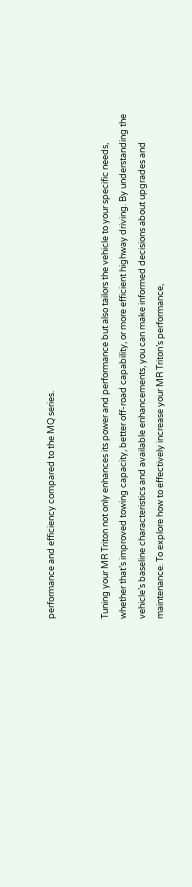performance and efficiency compared to the MQ series.


Tuning your MR Triton not only enhances its power and performance but also tailors the vehicle to your specific needs, whether that’s improved towing capacity, better off-road capability, or more efficient highway driving. By understanding the vehicle’s baseline characteristics and available enhancements, you can make informed decisions about upgrades and maintenance. To explore how to effectively increase your MR Triton’s performance,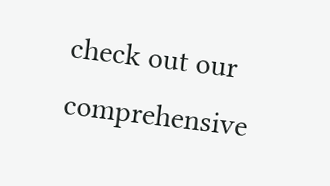check out our comprehensive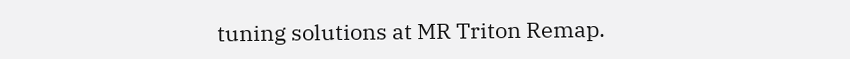tuning solutions at MR Triton Remap.